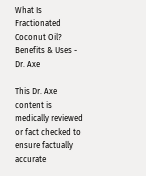What Is Fractionated Coconut Oil? Benefits & Uses - Dr. Axe

This Dr. Axe content is medically reviewed or fact checked to ensure factually accurate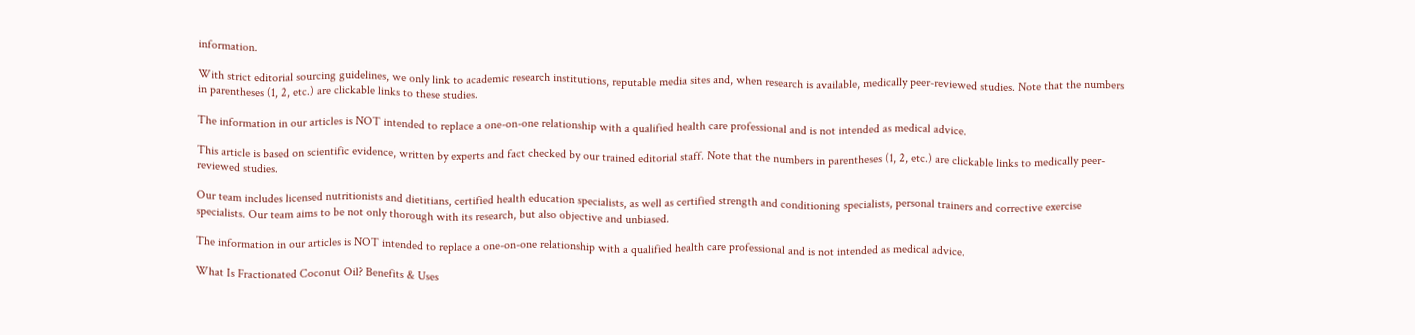information.

With strict editorial sourcing guidelines, we only link to academic research institutions, reputable media sites and, when research is available, medically peer-reviewed studies. Note that the numbers in parentheses (1, 2, etc.) are clickable links to these studies.

The information in our articles is NOT intended to replace a one-on-one relationship with a qualified health care professional and is not intended as medical advice.

This article is based on scientific evidence, written by experts and fact checked by our trained editorial staff. Note that the numbers in parentheses (1, 2, etc.) are clickable links to medically peer-reviewed studies.

Our team includes licensed nutritionists and dietitians, certified health education specialists, as well as certified strength and conditioning specialists, personal trainers and corrective exercise specialists. Our team aims to be not only thorough with its research, but also objective and unbiased.

The information in our articles is NOT intended to replace a one-on-one relationship with a qualified health care professional and is not intended as medical advice.

What Is Fractionated Coconut Oil? Benefits & Uses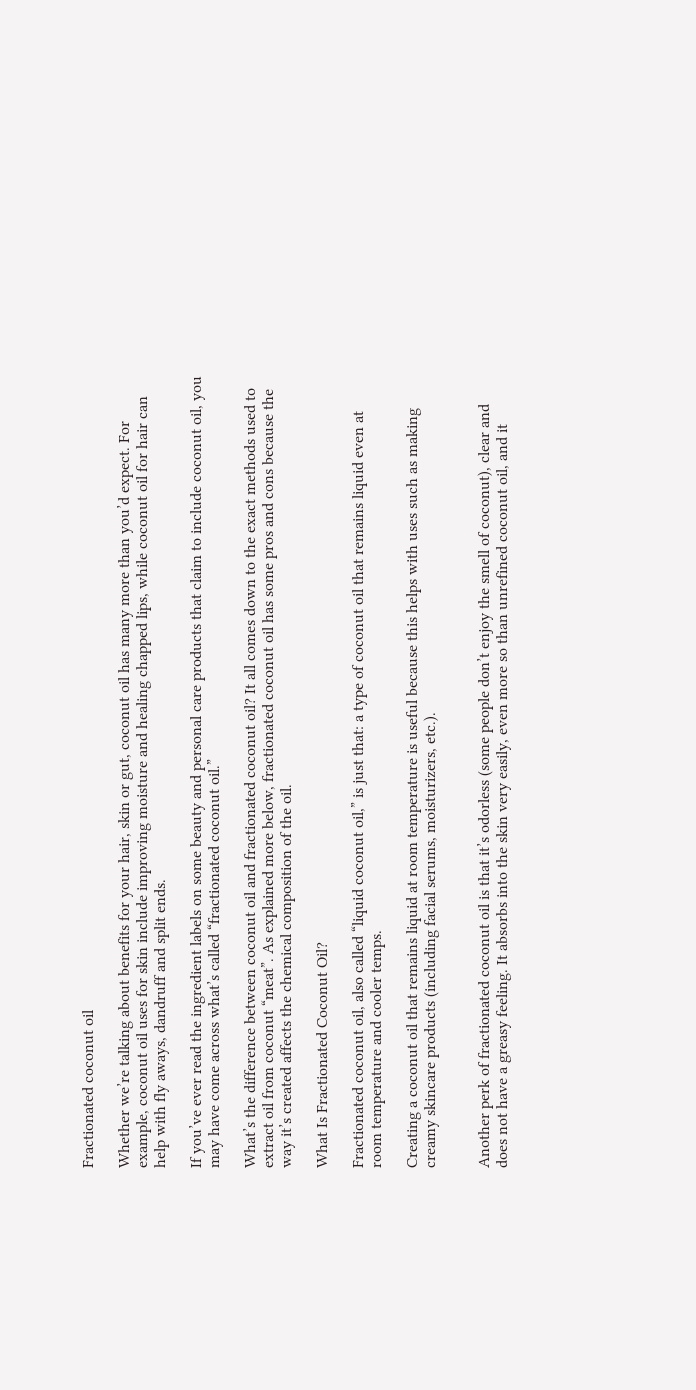Fractionated coconut oil

Whether we’re talking about benefits for your hair, skin or gut, coconut oil has many more than you’d expect. For example, coconut oil uses for skin include improving moisture and healing chapped lips, while coconut oil for hair can help with fly aways, dandruff and split ends.

If you’ve ever read the ingredient labels on some beauty and personal care products that claim to include coconut oil, you may have come across what’s called “fractionated coconut oil.”

What’s the difference between coconut oil and fractionated coconut oil? It all comes down to the exact methods used to extract oil from coconut “meat”. As explained more below, fractionated coconut oil has some pros and cons because the way it’s created affects the chemical composition of the oil.

What Is Fractionated Coconut Oil?

Fractionated coconut oil, also called “liquid coconut oil,” is just that: a type of coconut oil that remains liquid even at room temperature and cooler temps.

Creating a coconut oil that remains liquid at room temperature is useful because this helps with uses such as making creamy skincare products (including facial serums, moisturizers, etc.).


Another perk of fractionated coconut oil is that it’s odorless (some people don’t enjoy the smell of coconut), clear and does not have a greasy feeling. It absorbs into the skin very easily, even more so than unrefined coconut oil, and it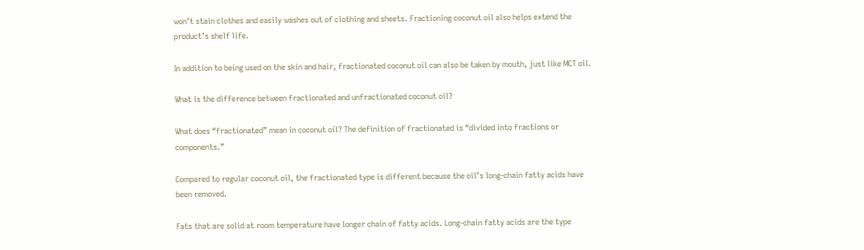won’t stain clothes and easily washes out of clothing and sheets. Fractioning coconut oil also helps extend the product’s shelf life.

In addition to being used on the skin and hair, fractionated coconut oil can also be taken by mouth, just like MCT oil.

What is the difference between fractionated and unfractionated coconut oil?

What does “fractionated” mean in coconut oil? The definition of fractionated is “divided into fractions or components.”

Compared to regular coconut oil, the fractionated type is different because the oil’s long-chain fatty acids have been removed.

Fats that are solid at room temperature have longer chain of fatty acids. Long-chain fatty acids are the type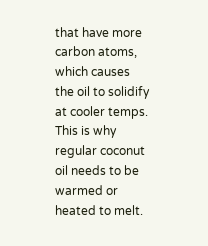that have more carbon atoms, which causes the oil to solidify at cooler temps. This is why regular coconut oil needs to be warmed or heated to melt.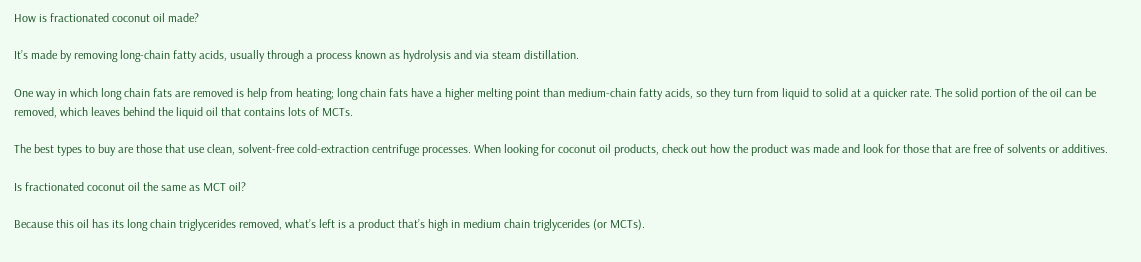How is fractionated coconut oil made?

It’s made by removing long-chain fatty acids, usually through a process known as hydrolysis and via steam distillation.

One way in which long chain fats are removed is help from heating; long chain fats have a higher melting point than medium-chain fatty acids, so they turn from liquid to solid at a quicker rate. The solid portion of the oil can be removed, which leaves behind the liquid oil that contains lots of MCTs.

The best types to buy are those that use clean, solvent-free cold-extraction centrifuge processes. When looking for coconut oil products, check out how the product was made and look for those that are free of solvents or additives.

Is fractionated coconut oil the same as MCT oil?

Because this oil has its long chain triglycerides removed, what’s left is a product that’s high in medium chain triglycerides (or MCTs).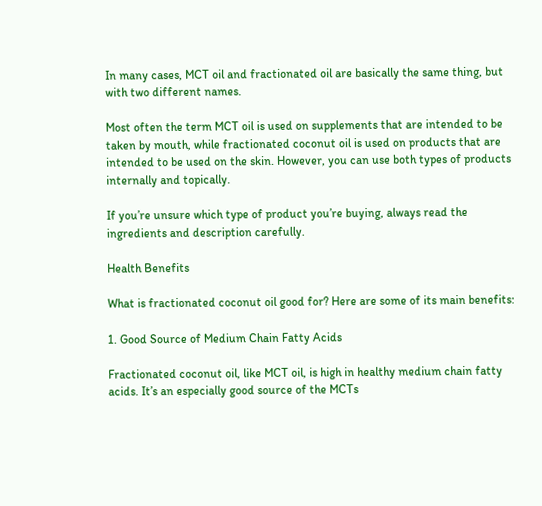In many cases, MCT oil and fractionated oil are basically the same thing, but with two different names.

Most often the term MCT oil is used on supplements that are intended to be taken by mouth, while fractionated coconut oil is used on products that are intended to be used on the skin. However, you can use both types of products internally and topically.

If you’re unsure which type of product you’re buying, always read the ingredients and description carefully.

Health Benefits

What is fractionated coconut oil good for? Here are some of its main benefits:

1. Good Source of Medium Chain Fatty Acids

Fractionated coconut oil, like MCT oil, is high in healthy medium chain fatty acids. It’s an especially good source of the MCTs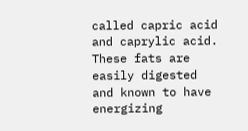called capric acid and caprylic acid. These fats are easily digested and known to have energizing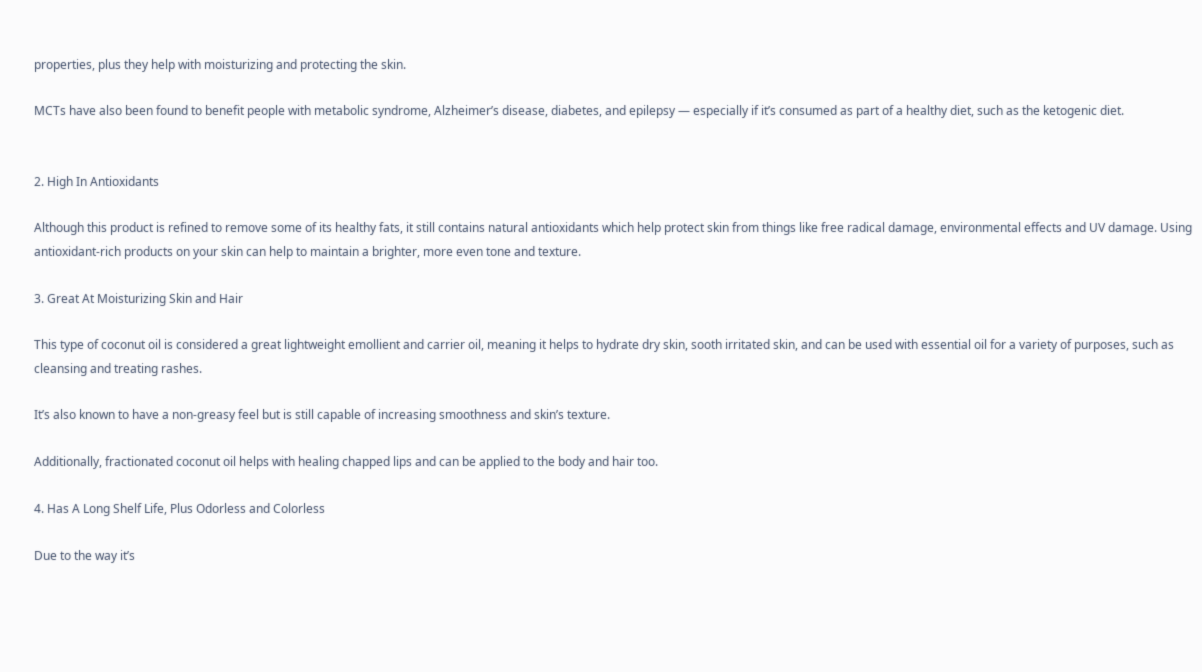properties, plus they help with moisturizing and protecting the skin.

MCTs have also been found to benefit people with metabolic syndrome, Alzheimer’s disease, diabetes, and epilepsy — especially if it’s consumed as part of a healthy diet, such as the ketogenic diet.


2. High In Antioxidants

Although this product is refined to remove some of its healthy fats, it still contains natural antioxidants which help protect skin from things like free radical damage, environmental effects and UV damage. Using antioxidant-rich products on your skin can help to maintain a brighter, more even tone and texture.

3. Great At Moisturizing Skin and Hair

This type of coconut oil is considered a great lightweight emollient and carrier oil, meaning it helps to hydrate dry skin, sooth irritated skin, and can be used with essential oil for a variety of purposes, such as cleansing and treating rashes.

It’s also known to have a non-greasy feel but is still capable of increasing smoothness and skin’s texture.

Additionally, fractionated coconut oil helps with healing chapped lips and can be applied to the body and hair too.

4. Has A Long Shelf Life, Plus Odorless and Colorless

Due to the way it’s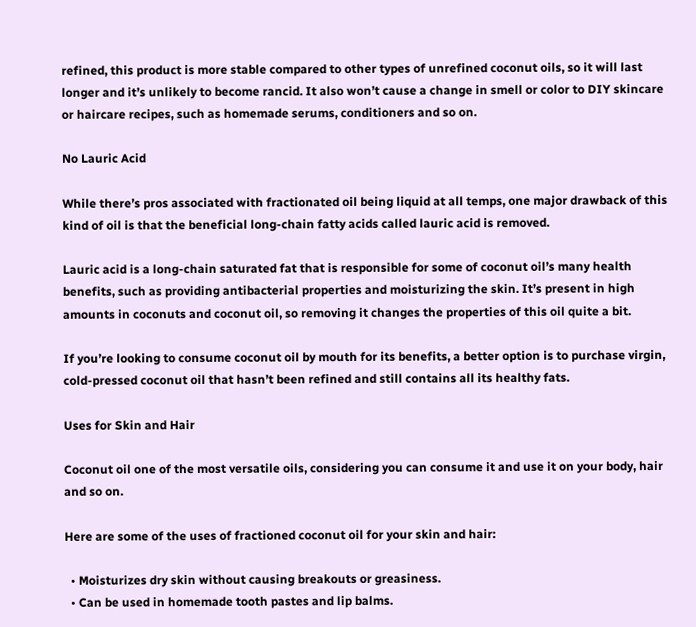refined, this product is more stable compared to other types of unrefined coconut oils, so it will last longer and it’s unlikely to become rancid. It also won’t cause a change in smell or color to DIY skincare or haircare recipes, such as homemade serums, conditioners and so on.

No Lauric Acid

While there’s pros associated with fractionated oil being liquid at all temps, one major drawback of this kind of oil is that the beneficial long-chain fatty acids called lauric acid is removed.

Lauric acid is a long-chain saturated fat that is responsible for some of coconut oil’s many health benefits, such as providing antibacterial properties and moisturizing the skin. It’s present in high amounts in coconuts and coconut oil, so removing it changes the properties of this oil quite a bit.

If you’re looking to consume coconut oil by mouth for its benefits, a better option is to purchase virgin, cold-pressed coconut oil that hasn’t been refined and still contains all its healthy fats.

Uses for Skin and Hair

Coconut oil one of the most versatile oils, considering you can consume it and use it on your body, hair and so on.

Here are some of the uses of fractioned coconut oil for your skin and hair:

  • Moisturizes dry skin without causing breakouts or greasiness.
  • Can be used in homemade tooth pastes and lip balms.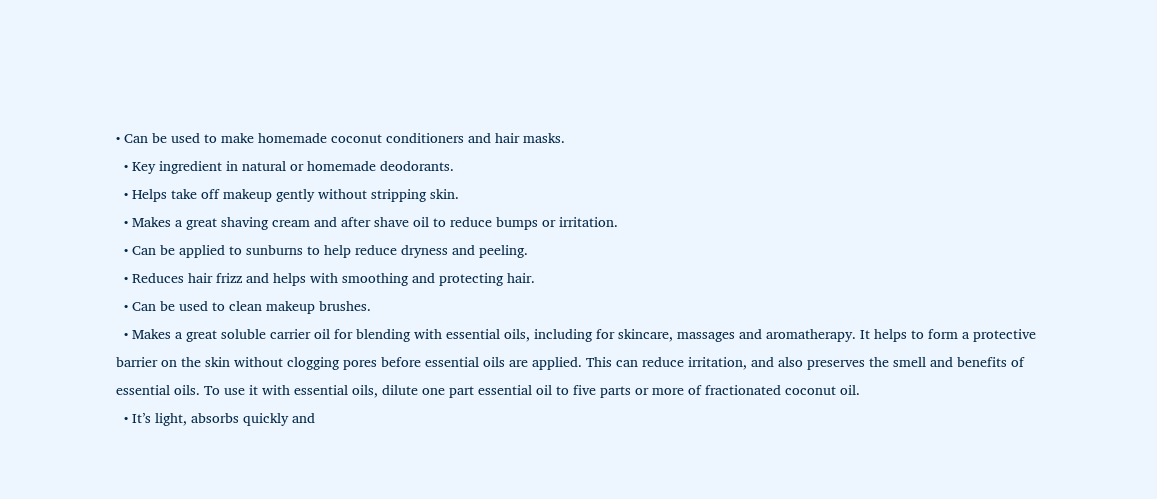• Can be used to make homemade coconut conditioners and hair masks.
  • Key ingredient in natural or homemade deodorants.
  • Helps take off makeup gently without stripping skin.
  • Makes a great shaving cream and after shave oil to reduce bumps or irritation.
  • Can be applied to sunburns to help reduce dryness and peeling.
  • Reduces hair frizz and helps with smoothing and protecting hair.
  • Can be used to clean makeup brushes.
  • Makes a great soluble carrier oil for blending with essential oils, including for skincare, massages and aromatherapy. It helps to form a protective barrier on the skin without clogging pores before essential oils are applied. This can reduce irritation, and also preserves the smell and benefits of essential oils. To use it with essential oils, dilute one part essential oil to five parts or more of fractionated coconut oil.
  • It’s light, absorbs quickly and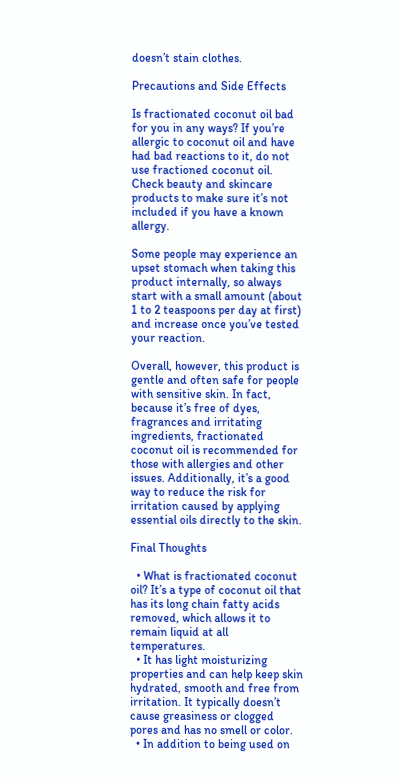doesn’t stain clothes.

Precautions and Side Effects

Is fractionated coconut oil bad for you in any ways? If you’re allergic to coconut oil and have had bad reactions to it, do not use fractioned coconut oil. Check beauty and skincare products to make sure it’s not included if you have a known allergy.

Some people may experience an upset stomach when taking this product internally, so always start with a small amount (about 1 to 2 teaspoons per day at first) and increase once you’ve tested your reaction.

Overall, however, this product is gentle and often safe for people with sensitive skin. In fact, because it’s free of dyes, fragrances and irritating ingredients, fractionated coconut oil is recommended for those with allergies and other issues. Additionally, it’s a good way to reduce the risk for irritation caused by applying essential oils directly to the skin.

Final Thoughts

  • What is fractionated coconut oil? It’s a type of coconut oil that has its long chain fatty acids removed, which allows it to remain liquid at all temperatures.
  • It has light moisturizing properties and can help keep skin hydrated, smooth and free from irritation. It typically doesn’t cause greasiness or clogged pores and has no smell or color.
  • In addition to being used on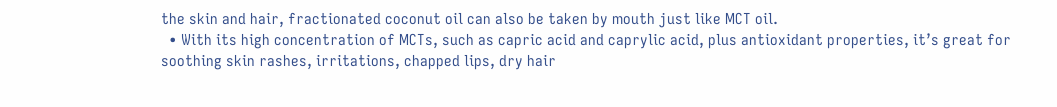the skin and hair, fractionated coconut oil can also be taken by mouth just like MCT oil.
  • With its high concentration of MCTs, such as capric acid and caprylic acid, plus antioxidant properties, it’s great for soothing skin rashes, irritations, chapped lips, dry hair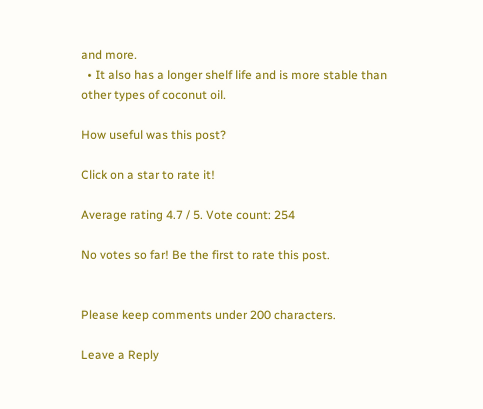and more.
  • It also has a longer shelf life and is more stable than other types of coconut oil.

How useful was this post?

Click on a star to rate it!

Average rating 4.7 / 5. Vote count: 254

No votes so far! Be the first to rate this post.


Please keep comments under 200 characters.

Leave a Reply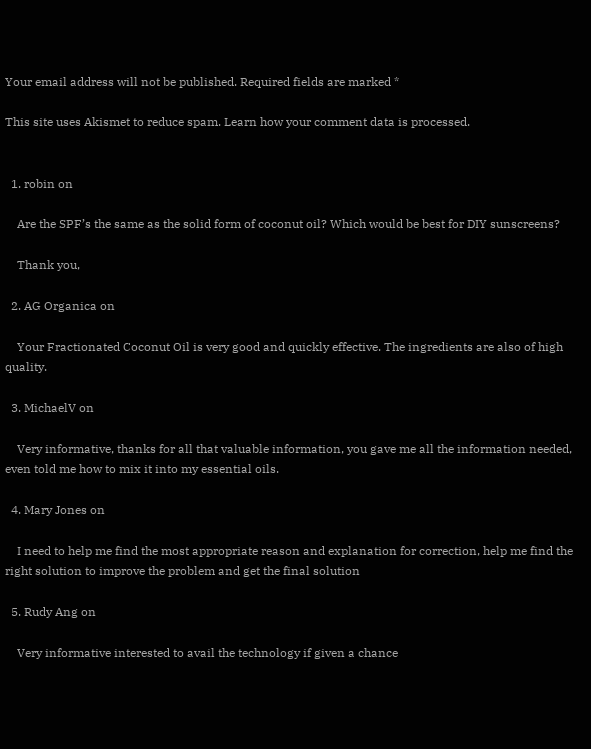Your email address will not be published. Required fields are marked *

This site uses Akismet to reduce spam. Learn how your comment data is processed.


  1. robin on

    Are the SPF’s the same as the solid form of coconut oil? Which would be best for DIY sunscreens?

    Thank you,

  2. AG Organica on

    Your Fractionated Coconut Oil is very good and quickly effective. The ingredients are also of high quality.

  3. MichaelV on

    Very informative, thanks for all that valuable information, you gave me all the information needed, even told me how to mix it into my essential oils.

  4. Mary Jones on

    I need to help me find the most appropriate reason and explanation for correction, help me find the right solution to improve the problem and get the final solution

  5. Rudy Ang on

    Very informative interested to avail the technology if given a chance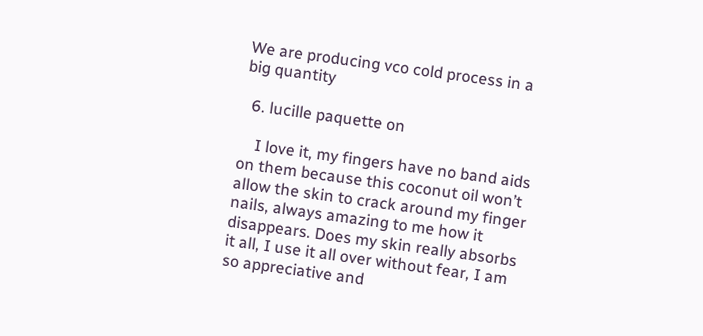We are producing vco cold process in a big quantity

  6. lucille paquette on

    I love it, my fingers have no band aids on them because this coconut oil won’t allow the skin to crack around my finger nails, always amazing to me how it disappears. Does my skin really absorbs it all, I use it all over without fear, I am so appreciative and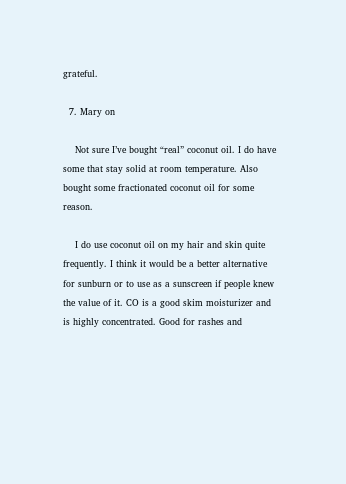grateful.

  7. Mary on

    Not sure I’ve bought “real” coconut oil. I do have some that stay solid at room temperature. Also bought some fractionated coconut oil for some reason.

    I do use coconut oil on my hair and skin quite frequently. I think it would be a better alternative for sunburn or to use as a sunscreen if people knew the value of it. CO is a good skim moisturizer and is highly concentrated. Good for rashes and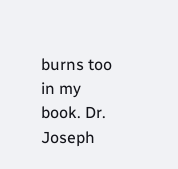burns too in my book. Dr. Joseph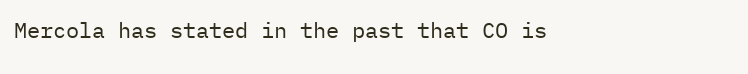Mercola has stated in the past that CO is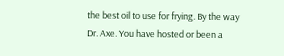the best oil to use for frying. By the way Dr. Axe. You have hosted or been a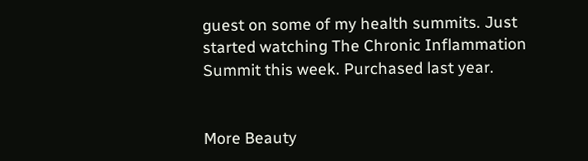guest on some of my health summits. Just started watching The Chronic Inflammation Summit this week. Purchased last year.


More Beauty